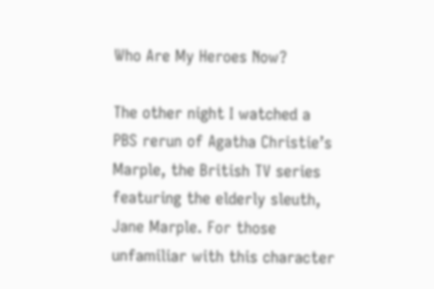Who Are My Heroes Now?

The other night I watched a PBS rerun of Agatha Christie’s Marple, the British TV series featuring the elderly sleuth, Jane Marple. For those unfamiliar with this character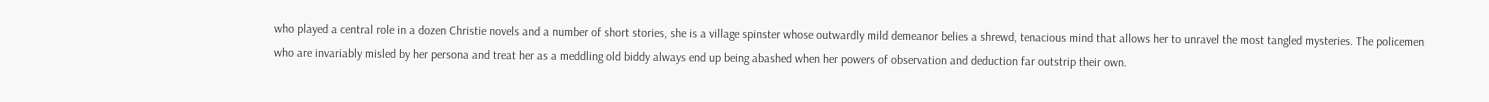who played a central role in a dozen Christie novels and a number of short stories, she is a village spinster whose outwardly mild demeanor belies a shrewd, tenacious mind that allows her to unravel the most tangled mysteries. The policemen who are invariably misled by her persona and treat her as a meddling old biddy always end up being abashed when her powers of observation and deduction far outstrip their own.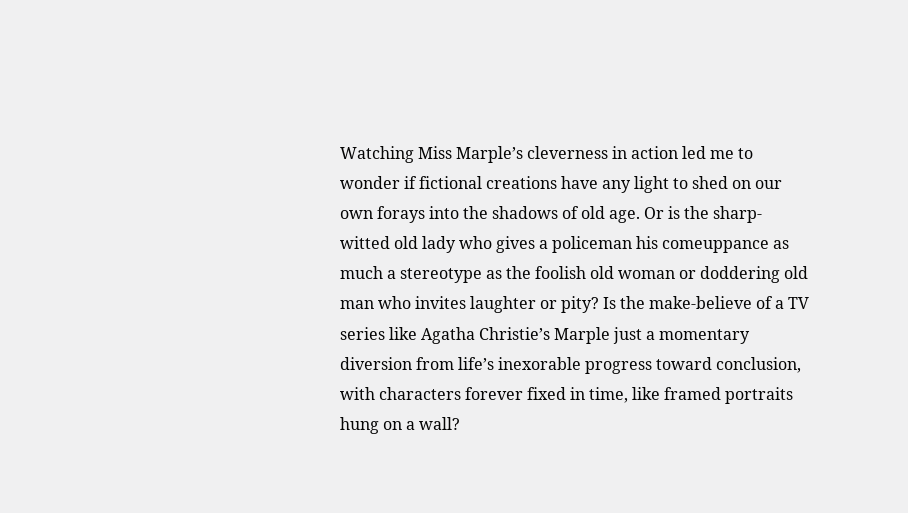Watching Miss Marple’s cleverness in action led me to wonder if fictional creations have any light to shed on our own forays into the shadows of old age. Or is the sharp-witted old lady who gives a policeman his comeuppance as much a stereotype as the foolish old woman or doddering old man who invites laughter or pity? Is the make-believe of a TV series like Agatha Christie’s Marple just a momentary diversion from life’s inexorable progress toward conclusion, with characters forever fixed in time, like framed portraits hung on a wall?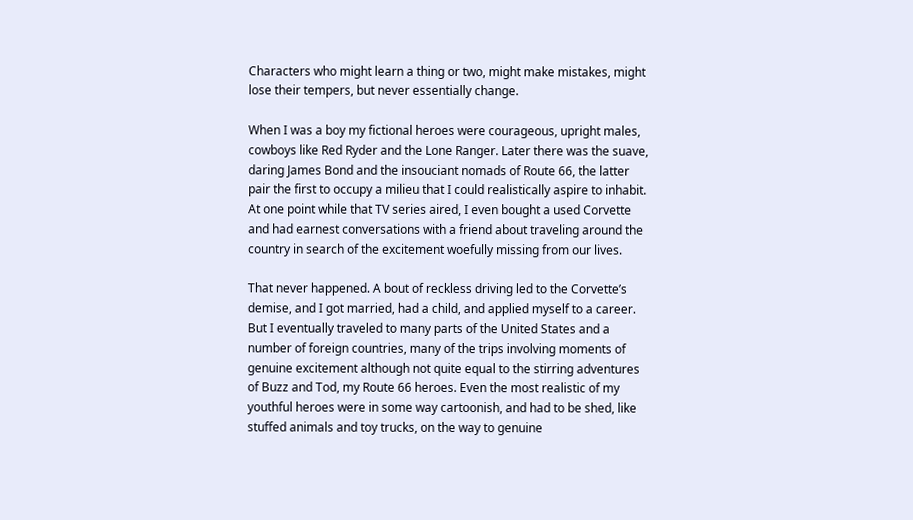Characters who might learn a thing or two, might make mistakes, might lose their tempers, but never essentially change.

When I was a boy my fictional heroes were courageous, upright males, cowboys like Red Ryder and the Lone Ranger. Later there was the suave, daring James Bond and the insouciant nomads of Route 66, the latter pair the first to occupy a milieu that I could realistically aspire to inhabit. At one point while that TV series aired, I even bought a used Corvette and had earnest conversations with a friend about traveling around the country in search of the excitement woefully missing from our lives.

That never happened. A bout of reckless driving led to the Corvette’s demise, and I got married, had a child, and applied myself to a career. But I eventually traveled to many parts of the United States and a number of foreign countries, many of the trips involving moments of genuine excitement although not quite equal to the stirring adventures of Buzz and Tod, my Route 66 heroes. Even the most realistic of my youthful heroes were in some way cartoonish, and had to be shed, like stuffed animals and toy trucks, on the way to genuine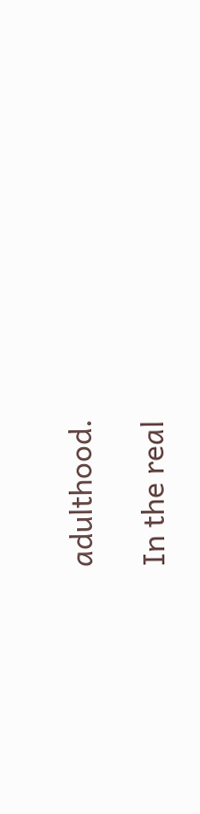adulthood.

In the real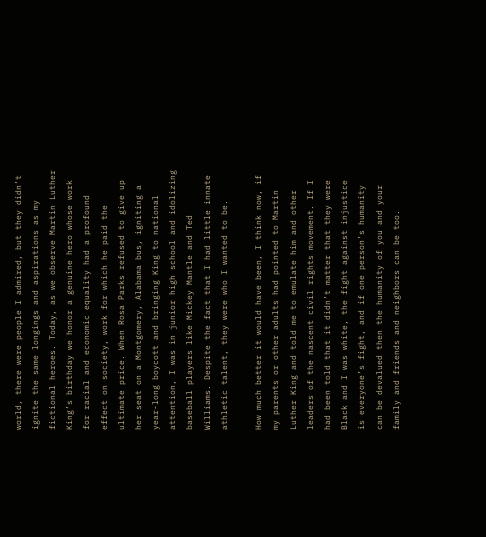world, there were people I admired, but they didn’t ignite the same longings and aspirations as my fictional heroes. Today, as we observe Martin Luther King’s birthday we honor a genuine hero whose work for racial and economic equality had a profound effect on society, work for which he paid the ultimate price. When Rosa Parks refused to give up her seat on a Montgomery, Alabama bus, igniting a year-long boycott and bringing King to national attention, I was in junior high school and idolizing baseball players like Mickey Mantle and Ted Williams. Despite the fact that I had little innate athletic talent, they were who I wanted to be.

How much better it would have been, I think now, if my parents or other adults had pointed to Martin Luther King and told me to emulate him and other leaders of the nascent civil rights movement. If I had been told that it didn’t matter that they were Black and I was white, the fight against injustice is everyone’s fight, and if one person’s humanity can be devalued then the humanity of you and your family and friends and neighbors can be too.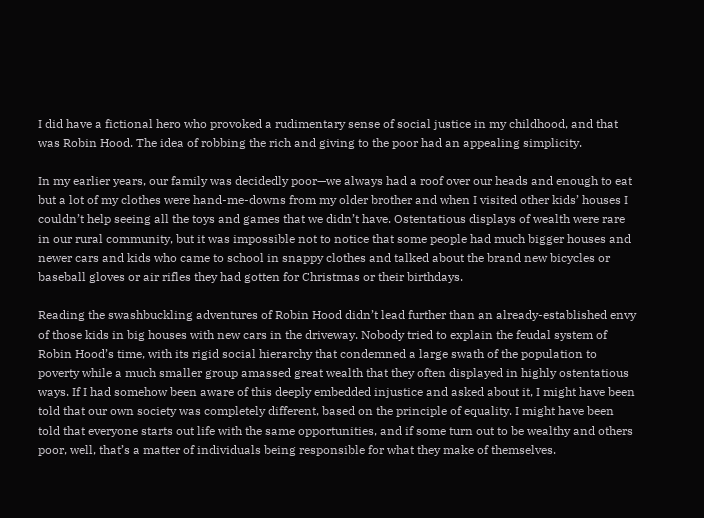I did have a fictional hero who provoked a rudimentary sense of social justice in my childhood, and that was Robin Hood. The idea of robbing the rich and giving to the poor had an appealing simplicity.

In my earlier years, our family was decidedly poor—we always had a roof over our heads and enough to eat but a lot of my clothes were hand-me-downs from my older brother and when I visited other kids’ houses I couldn’t help seeing all the toys and games that we didn’t have. Ostentatious displays of wealth were rare in our rural community, but it was impossible not to notice that some people had much bigger houses and newer cars and kids who came to school in snappy clothes and talked about the brand new bicycles or baseball gloves or air rifles they had gotten for Christmas or their birthdays.

Reading the swashbuckling adventures of Robin Hood didn’t lead further than an already-established envy of those kids in big houses with new cars in the driveway. Nobody tried to explain the feudal system of Robin Hood’s time, with its rigid social hierarchy that condemned a large swath of the population to poverty while a much smaller group amassed great wealth that they often displayed in highly ostentatious ways. If I had somehow been aware of this deeply embedded injustice and asked about it, I might have been told that our own society was completely different, based on the principle of equality. I might have been told that everyone starts out life with the same opportunities, and if some turn out to be wealthy and others poor, well, that’s a matter of individuals being responsible for what they make of themselves.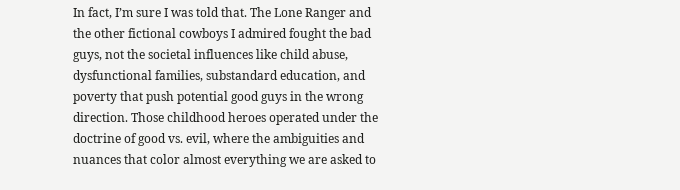In fact, I’m sure I was told that. The Lone Ranger and the other fictional cowboys I admired fought the bad guys, not the societal influences like child abuse, dysfunctional families, substandard education, and poverty that push potential good guys in the wrong direction. Those childhood heroes operated under the doctrine of good vs. evil, where the ambiguities and nuances that color almost everything we are asked to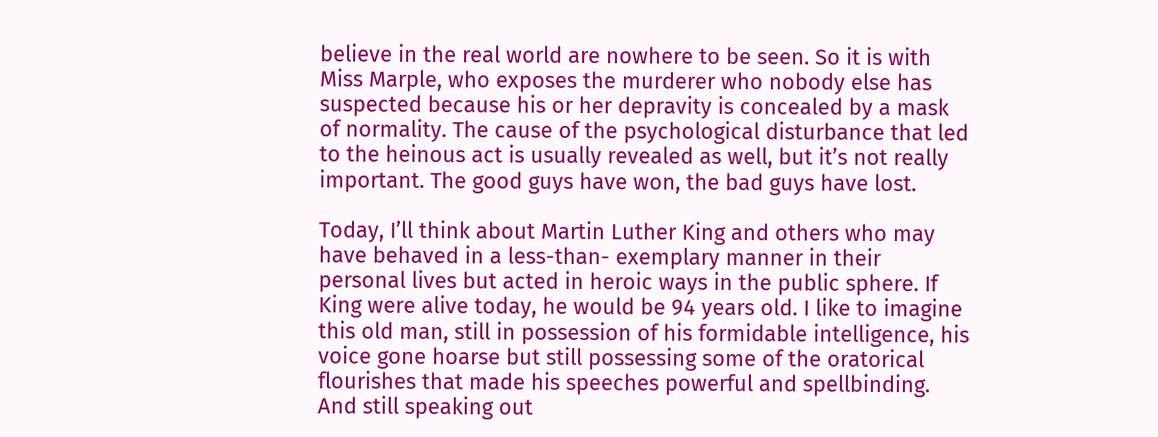believe in the real world are nowhere to be seen. So it is with Miss Marple, who exposes the murderer who nobody else has suspected because his or her depravity is concealed by a mask of normality. The cause of the psychological disturbance that led to the heinous act is usually revealed as well, but it’s not really important. The good guys have won, the bad guys have lost.

Today, I’ll think about Martin Luther King and others who may have behaved in a less-than- exemplary manner in their personal lives but acted in heroic ways in the public sphere. If King were alive today, he would be 94 years old. I like to imagine this old man, still in possession of his formidable intelligence, his voice gone hoarse but still possessing some of the oratorical flourishes that made his speeches powerful and spellbinding. And still speaking out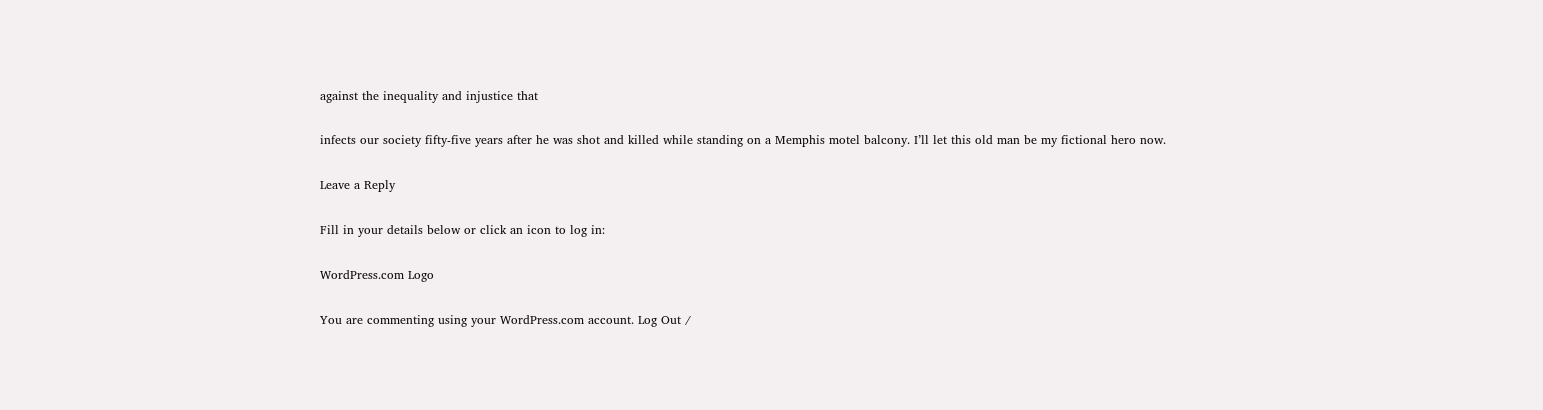against the inequality and injustice that

infects our society fifty-five years after he was shot and killed while standing on a Memphis motel balcony. I’ll let this old man be my fictional hero now.

Leave a Reply

Fill in your details below or click an icon to log in:

WordPress.com Logo

You are commenting using your WordPress.com account. Log Out /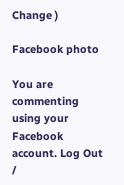Change )

Facebook photo

You are commenting using your Facebook account. Log Out /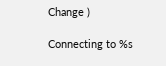Change )

Connecting to %s